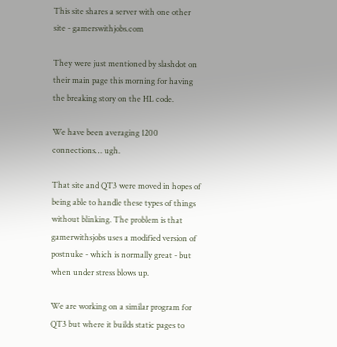This site shares a server with one other site - gamerswithjobs.com

They were just mentioned by slashdot on their main page this morning for having the breaking story on the HL code.

We have been averaging 1200 connections… ugh.

That site and QT3 were moved in hopes of being able to handle these types of things without blinking. The problem is that gamerwithsjobs uses a modified version of postnuke - which is normally great - but when under stress blows up.

We are working on a similar program for QT3 but where it builds static pages to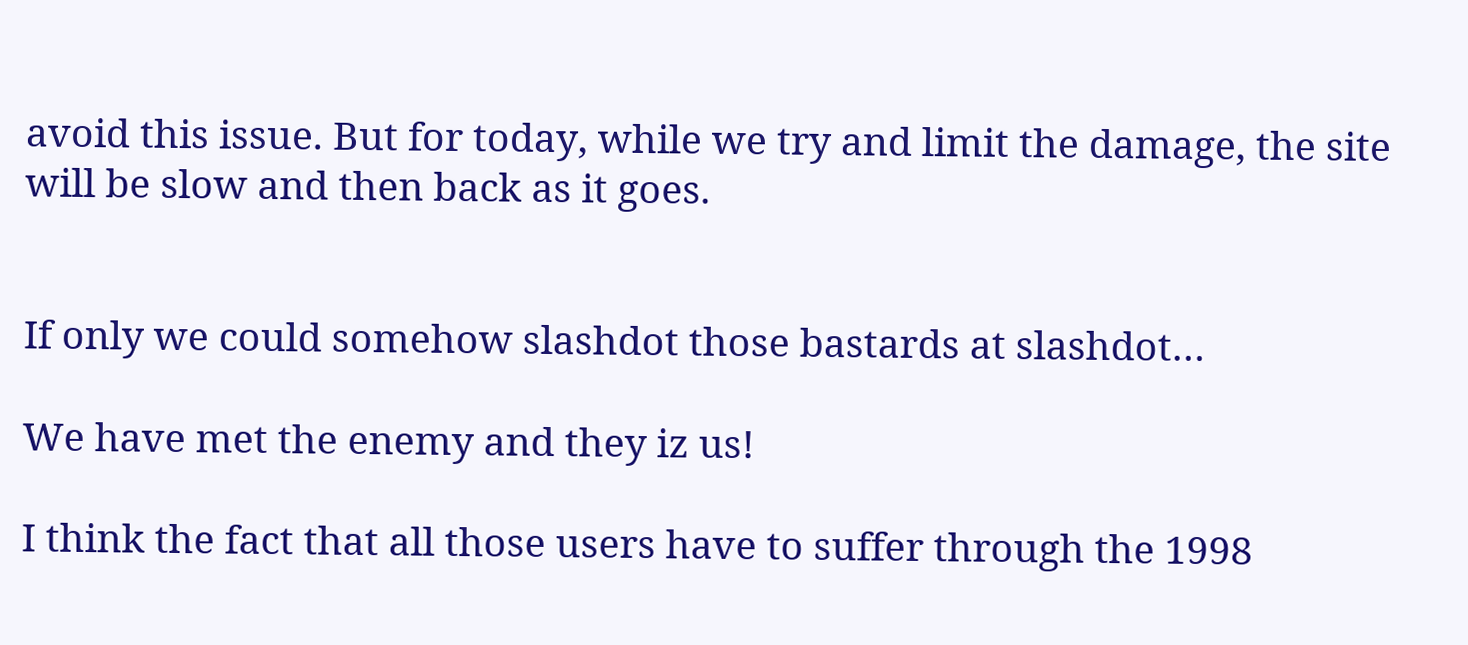avoid this issue. But for today, while we try and limit the damage, the site will be slow and then back as it goes.


If only we could somehow slashdot those bastards at slashdot…

We have met the enemy and they iz us!

I think the fact that all those users have to suffer through the 1998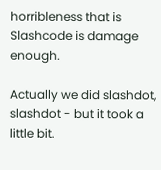horribleness that is Slashcode is damage enough.

Actually we did slashdot, slashdot - but it took a little bit.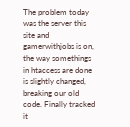The problem today was the server this site and gamerwithjobs is on, the way somethings in htaccess are done is slightly changed, breaking our old code. Finally tracked it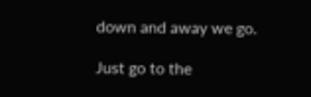down and away we go.

Just go to the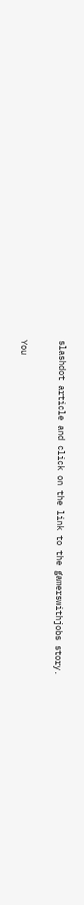slashdot article and click on the link to the gamerswithjobs story.


You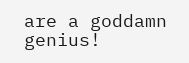are a goddamn genius!